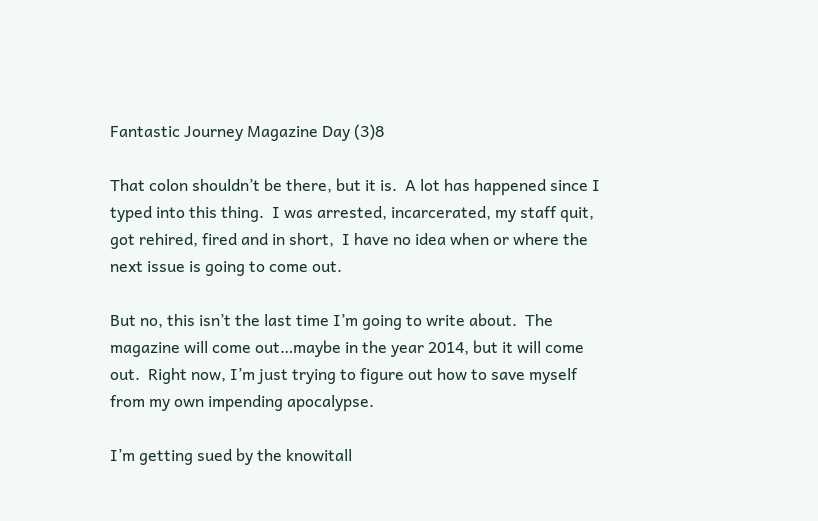Fantastic Journey Magazine Day (3)8

That colon shouldn’t be there, but it is.  A lot has happened since I typed into this thing.  I was arrested, incarcerated, my staff quit, got rehired, fired and in short,  I have no idea when or where the next issue is going to come out.

But no, this isn’t the last time I’m going to write about.  The magazine will come out…maybe in the year 2014, but it will come out.  Right now, I’m just trying to figure out how to save myself from my own impending apocalypse.

I’m getting sued by the knowitall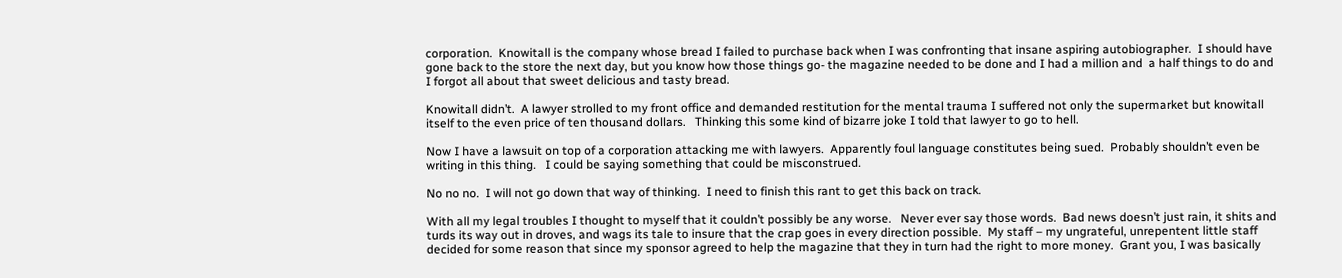corporation.  Knowitall is the company whose bread I failed to purchase back when I was confronting that insane aspiring autobiographer.  I should have gone back to the store the next day, but you know how those things go- the magazine needed to be done and I had a million and  a half things to do and I forgot all about that sweet delicious and tasty bread.

Knowitall didn’t.  A lawyer strolled to my front office and demanded restitution for the mental trauma I suffered not only the supermarket but knowitall itself to the even price of ten thousand dollars.   Thinking this some kind of bizarre joke I told that lawyer to go to hell.

Now I have a lawsuit on top of a corporation attacking me with lawyers.  Apparently foul language constitutes being sued.  Probably shouldn’t even be writing in this thing.   I could be saying something that could be misconstrued.

No no no.  I will not go down that way of thinking.  I need to finish this rant to get this back on track.

With all my legal troubles I thought to myself that it couldn’t possibly be any worse.   Never ever say those words.  Bad news doesn’t just rain, it shits and turds its way out in droves, and wags its tale to insure that the crap goes in every direction possible.  My staff – my ungrateful, unrepentent little staff decided for some reason that since my sponsor agreed to help the magazine that they in turn had the right to more money.  Grant you, I was basically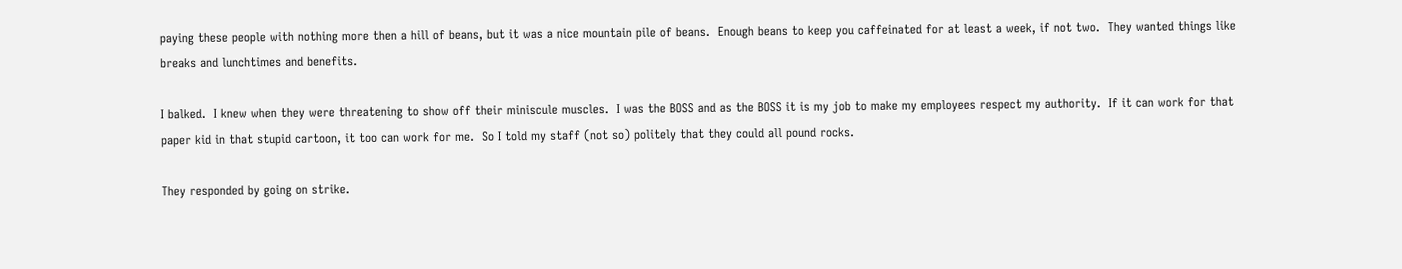paying these people with nothing more then a hill of beans, but it was a nice mountain pile of beans.  Enough beans to keep you caffeinated for at least a week, if not two.  They wanted things like breaks and lunchtimes and benefits.

I balked.  I knew when they were threatening to show off their miniscule muscles.  I was the BOSS and as the BOSS it is my job to make my employees respect my authority.  If it can work for that paper kid in that stupid cartoon, it too can work for me.  So I told my staff (not so) politely that they could all pound rocks.

They responded by going on strike.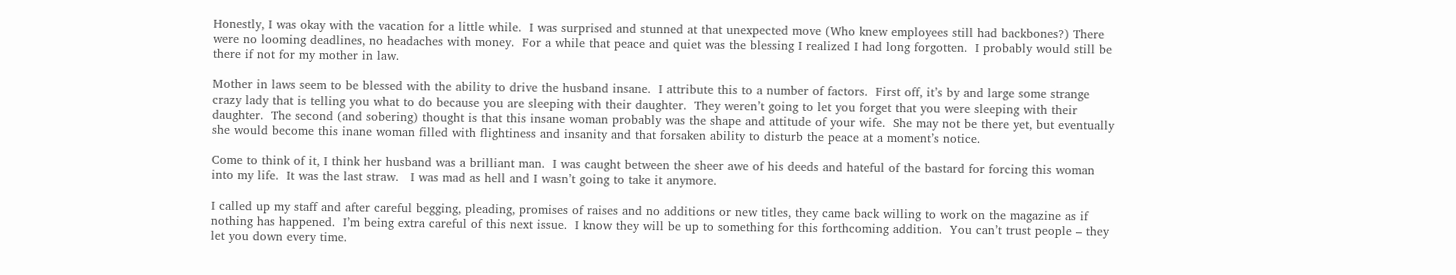Honestly, I was okay with the vacation for a little while.  I was surprised and stunned at that unexpected move (Who knew employees still had backbones?) There were no looming deadlines, no headaches with money.  For a while that peace and quiet was the blessing I realized I had long forgotten.  I probably would still be there if not for my mother in law.

Mother in laws seem to be blessed with the ability to drive the husband insane.  I attribute this to a number of factors.  First off, it’s by and large some strange crazy lady that is telling you what to do because you are sleeping with their daughter.  They weren’t going to let you forget that you were sleeping with their daughter.  The second (and sobering) thought is that this insane woman probably was the shape and attitude of your wife.  She may not be there yet, but eventually she would become this inane woman filled with flightiness and insanity and that forsaken ability to disturb the peace at a moment’s notice.

Come to think of it, I think her husband was a brilliant man.  I was caught between the sheer awe of his deeds and hateful of the bastard for forcing this woman into my life.  It was the last straw.   I was mad as hell and I wasn’t going to take it anymore.

I called up my staff and after careful begging, pleading, promises of raises and no additions or new titles, they came back willing to work on the magazine as if nothing has happened.  I’m being extra careful of this next issue.  I know they will be up to something for this forthcoming addition.  You can’t trust people – they let you down every time.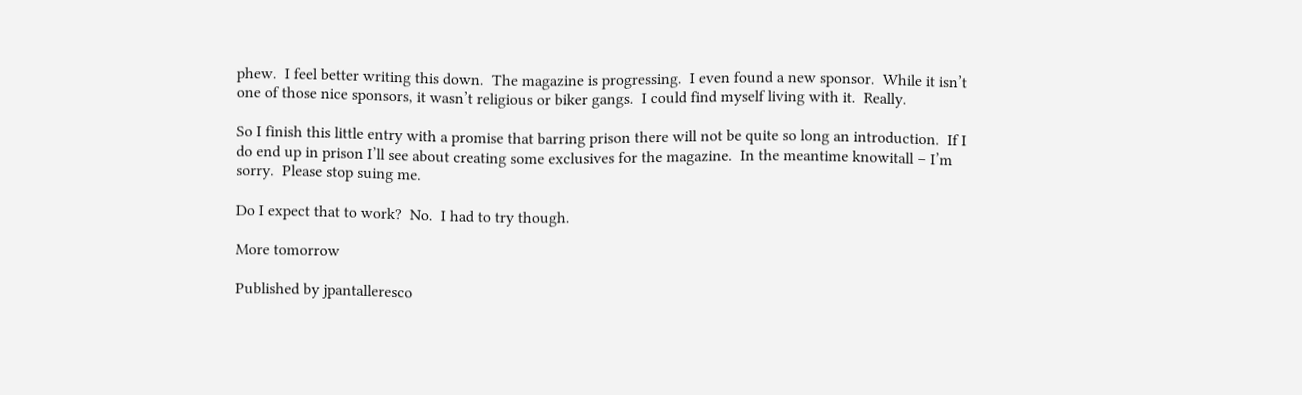phew.  I feel better writing this down.  The magazine is progressing.  I even found a new sponsor.  While it isn’t one of those nice sponsors, it wasn’t religious or biker gangs.  I could find myself living with it.  Really.

So I finish this little entry with a promise that barring prison there will not be quite so long an introduction.  If I do end up in prison I’ll see about creating some exclusives for the magazine.  In the meantime knowitall – I’m sorry.  Please stop suing me.

Do I expect that to work?  No.  I had to try though.

More tomorrow

Published by jpantalleresco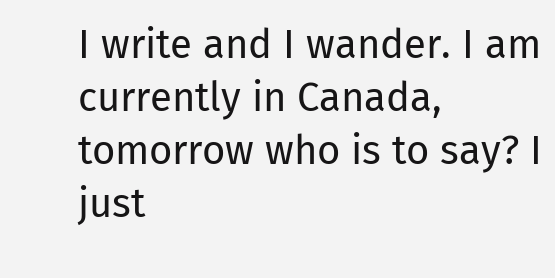I write and I wander. I am currently in Canada, tomorrow who is to say? I just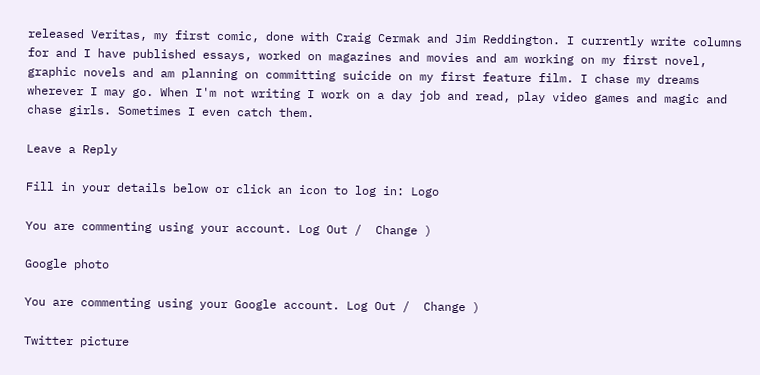released Veritas, my first comic, done with Craig Cermak and Jim Reddington. I currently write columns for and I have published essays, worked on magazines and movies and am working on my first novel, graphic novels and am planning on committing suicide on my first feature film. I chase my dreams wherever I may go. When I'm not writing I work on a day job and read, play video games and magic and chase girls. Sometimes I even catch them.

Leave a Reply

Fill in your details below or click an icon to log in: Logo

You are commenting using your account. Log Out /  Change )

Google photo

You are commenting using your Google account. Log Out /  Change )

Twitter picture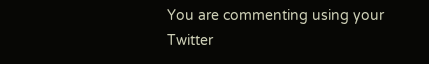You are commenting using your Twitter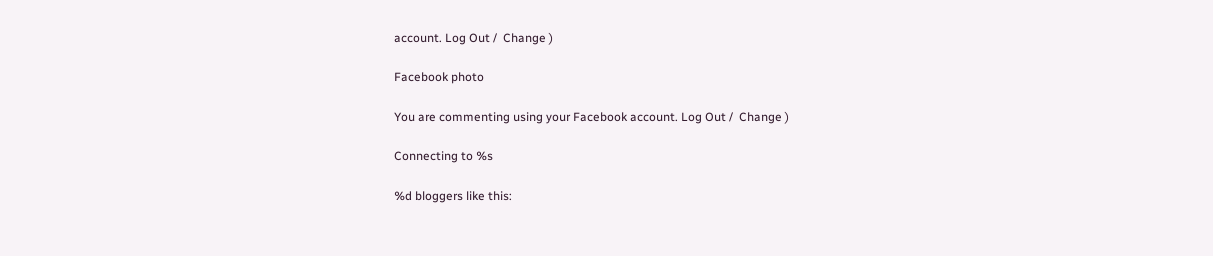account. Log Out /  Change )

Facebook photo

You are commenting using your Facebook account. Log Out /  Change )

Connecting to %s

%d bloggers like this: